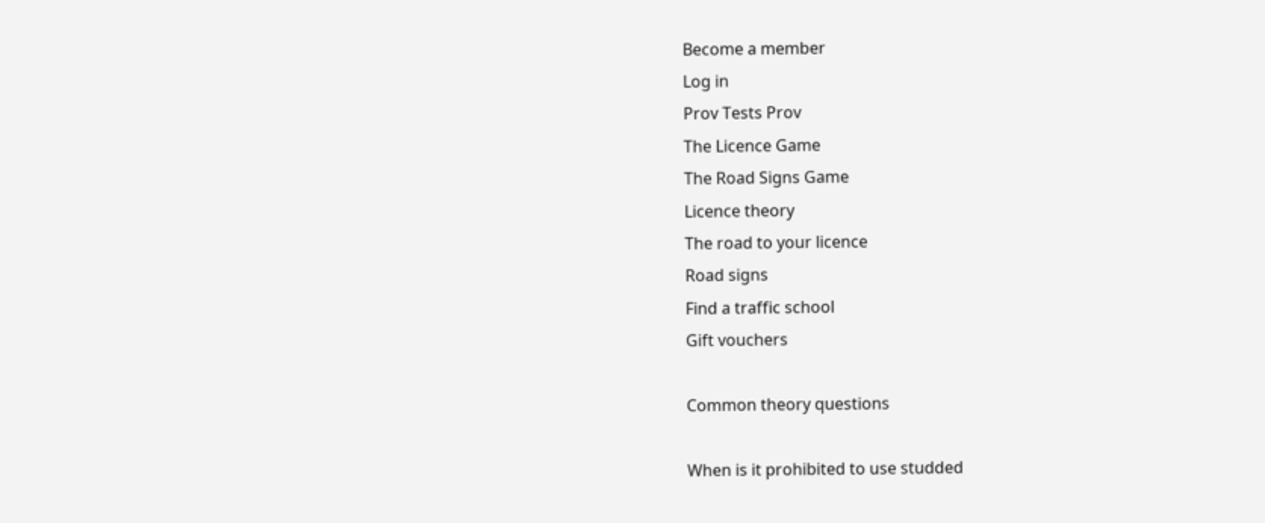Become a member
Log in
Prov Tests Prov
The Licence Game
The Road Signs Game
Licence theory
The road to your licence
Road signs
Find a traffic school
Gift vouchers

Common theory questions

When is it prohibited to use studded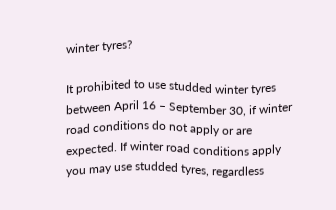winter tyres?

It prohibited to use studded winter tyres between April 16 – September 30, if winter road conditions do not apply or are expected. If winter road conditions apply you may use studded tyres, regardless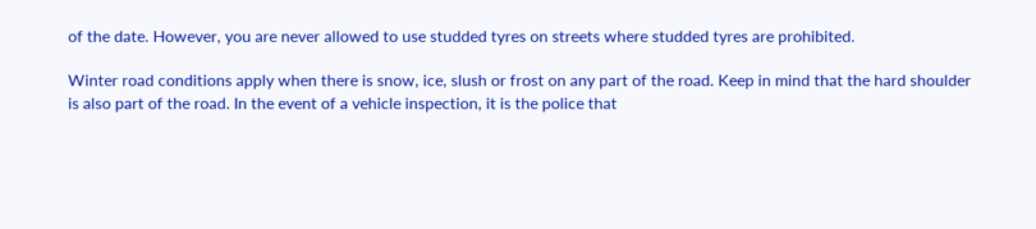of the date. However, you are never allowed to use studded tyres on streets where studded tyres are prohibited.

Winter road conditions apply when there is snow, ice, slush or frost on any part of the road. Keep in mind that the hard shoulder is also part of the road. In the event of a vehicle inspection, it is the police that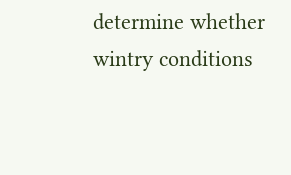determine whether wintry conditions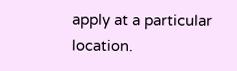apply at a particular location.